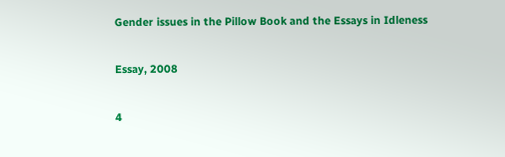Gender issues in the Pillow Book and the Essays in Idleness

Essay, 2008

4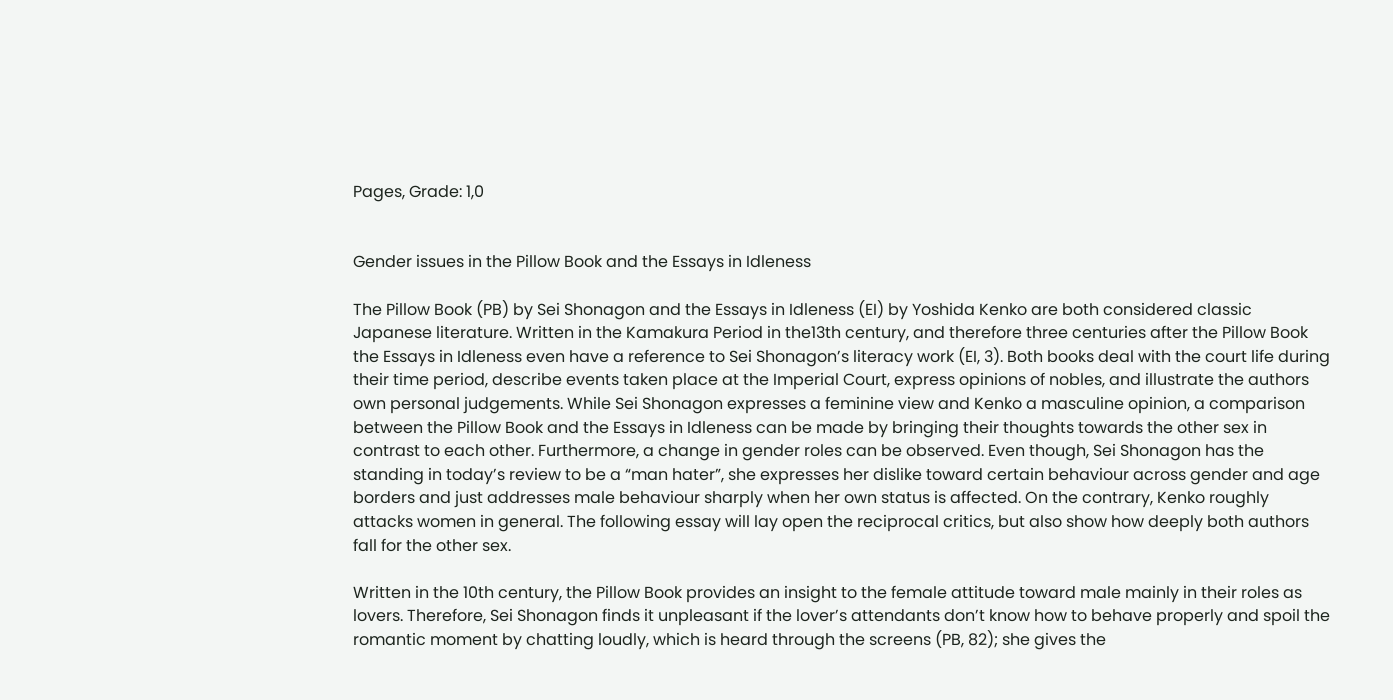Pages, Grade: 1,0


Gender issues in the Pillow Book and the Essays in Idleness

The Pillow Book (PB) by Sei Shonagon and the Essays in Idleness (EI) by Yoshida Kenko are both considered classic Japanese literature. Written in the Kamakura Period in the13th century, and therefore three centuries after the Pillow Book the Essays in Idleness even have a reference to Sei Shonagon’s literacy work (EI, 3). Both books deal with the court life during their time period, describe events taken place at the Imperial Court, express opinions of nobles, and illustrate the authors own personal judgements. While Sei Shonagon expresses a feminine view and Kenko a masculine opinion, a comparison between the Pillow Book and the Essays in Idleness can be made by bringing their thoughts towards the other sex in contrast to each other. Furthermore, a change in gender roles can be observed. Even though, Sei Shonagon has the standing in today’s review to be a “man hater”, she expresses her dislike toward certain behaviour across gender and age borders and just addresses male behaviour sharply when her own status is affected. On the contrary, Kenko roughly attacks women in general. The following essay will lay open the reciprocal critics, but also show how deeply both authors fall for the other sex.

Written in the 10th century, the Pillow Book provides an insight to the female attitude toward male mainly in their roles as lovers. Therefore, Sei Shonagon finds it unpleasant if the lover’s attendants don’t know how to behave properly and spoil the romantic moment by chatting loudly, which is heard through the screens (PB, 82); she gives the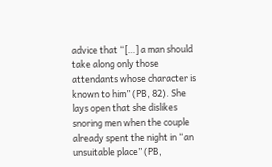advice that “[…] a man should take along only those attendants whose character is known to him” (PB, 82). She lays open that she dislikes snoring men when the couple already spent the night in “an unsuitable place” (PB,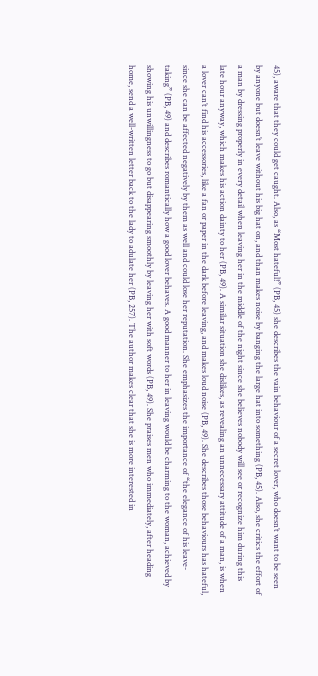45), aware that they could get caught. Also, as “Most hateful!” (PB, 45) she describes the vain behaviour of a secret lover, who doesn’t want to be seen by anyone but doesn’t leave without his big hat on, and than makes noise by banging the large hat into something (PB, 45). Also, she critics the effort of a man by dressing properly in every detail when leaving her in the middle of the night since she believes nobody will see or recognize him during this late hour anyway, which makes his action dainty to her (PB, 49). A similar situation she dislikes, as revealing an unnecessary attitude of a man, is when a lover can’t find his accessories, like a fan or paper in the dark before leaving, and makes loud noise (PB, 49). She describes those behaviours has hateful, since she can be affected negatively by them as well and could lose her reputation. She emphasizes the importance of “the elegance of his leave-taking” (PB, 49) and describes romantically how a good lover behaves. A good manner to her in leaving would be charming to the woman, achieved by showing his unwillingness to go but disappearing smoothly by leaving her with soft words (PB, 49). She praises men who immediately, after heading home, send a well-written letter back to the lady to adulate her (PB, 257). The author makes clear that she is more interested in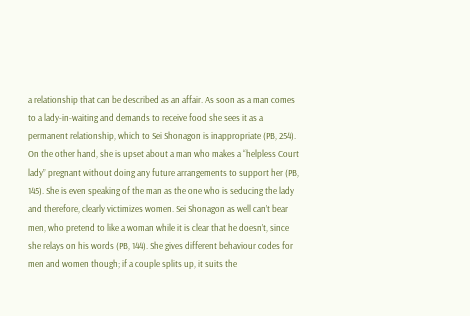a relationship that can be described as an affair. As soon as a man comes to a lady-in-waiting and demands to receive food she sees it as a permanent relationship, which to Sei Shonagon is inappropriate (PB, 254). On the other hand, she is upset about a man who makes a “helpless Court lady” pregnant without doing any future arrangements to support her (PB, 145). She is even speaking of the man as the one who is seducing the lady and therefore, clearly victimizes women. Sei Shonagon as well can’t bear men, who pretend to like a woman while it is clear that he doesn’t, since she relays on his words (PB, 144). She gives different behaviour codes for men and women though; if a couple splits up, it suits the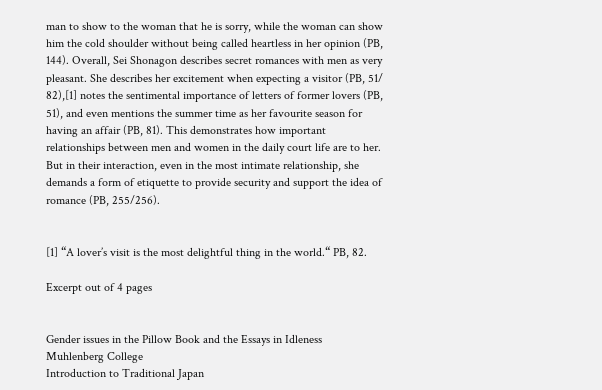man to show to the woman that he is sorry, while the woman can show him the cold shoulder without being called heartless in her opinion (PB, 144). Overall, Sei Shonagon describes secret romances with men as very pleasant. She describes her excitement when expecting a visitor (PB, 51/ 82),[1] notes the sentimental importance of letters of former lovers (PB, 51), and even mentions the summer time as her favourite season for having an affair (PB, 81). This demonstrates how important relationships between men and women in the daily court life are to her. But in their interaction, even in the most intimate relationship, she demands a form of etiquette to provide security and support the idea of romance (PB, 255/256).


[1] “A lover’s visit is the most delightful thing in the world.“ PB, 82.

Excerpt out of 4 pages


Gender issues in the Pillow Book and the Essays in Idleness
Muhlenberg College
Introduction to Traditional Japan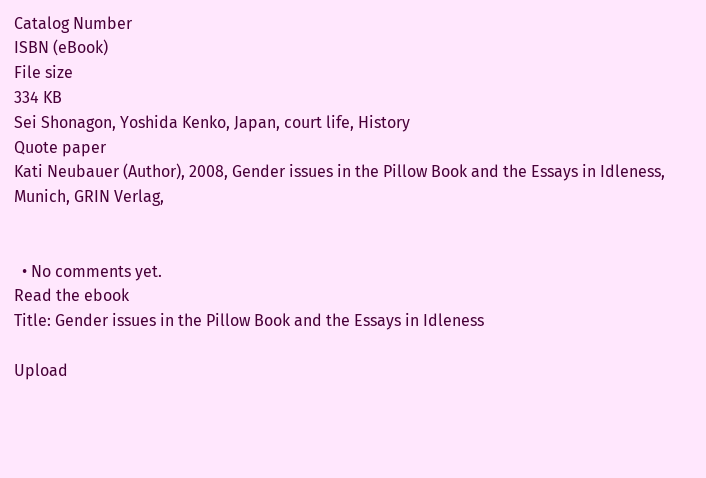Catalog Number
ISBN (eBook)
File size
334 KB
Sei Shonagon, Yoshida Kenko, Japan, court life, History
Quote paper
Kati Neubauer (Author), 2008, Gender issues in the Pillow Book and the Essays in Idleness, Munich, GRIN Verlag,


  • No comments yet.
Read the ebook
Title: Gender issues in the Pillow Book and the Essays in Idleness

Upload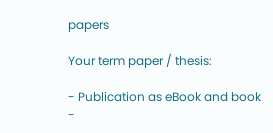papers

Your term paper / thesis:

- Publication as eBook and book
-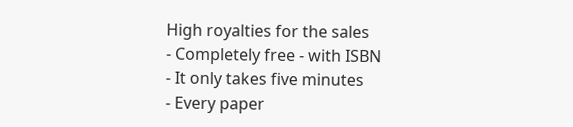High royalties for the sales
- Completely free - with ISBN
- It only takes five minutes
- Every paper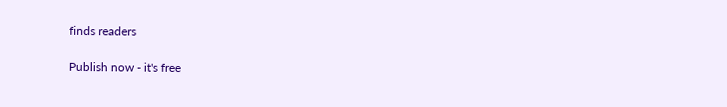finds readers

Publish now - it's free